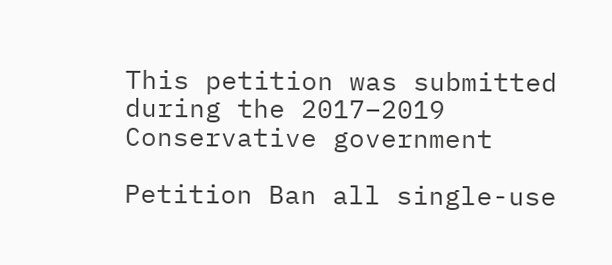This petition was submitted during the 2017–2019 Conservative government

Petition Ban all single-use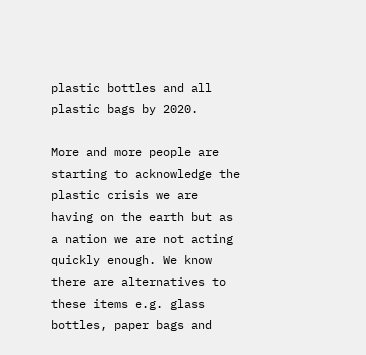plastic bottles and all plastic bags by 2020.

More and more people are starting to acknowledge the plastic crisis we are having on the earth but as a nation we are not acting quickly enough. We know there are alternatives to these items e.g. glass bottles, paper bags and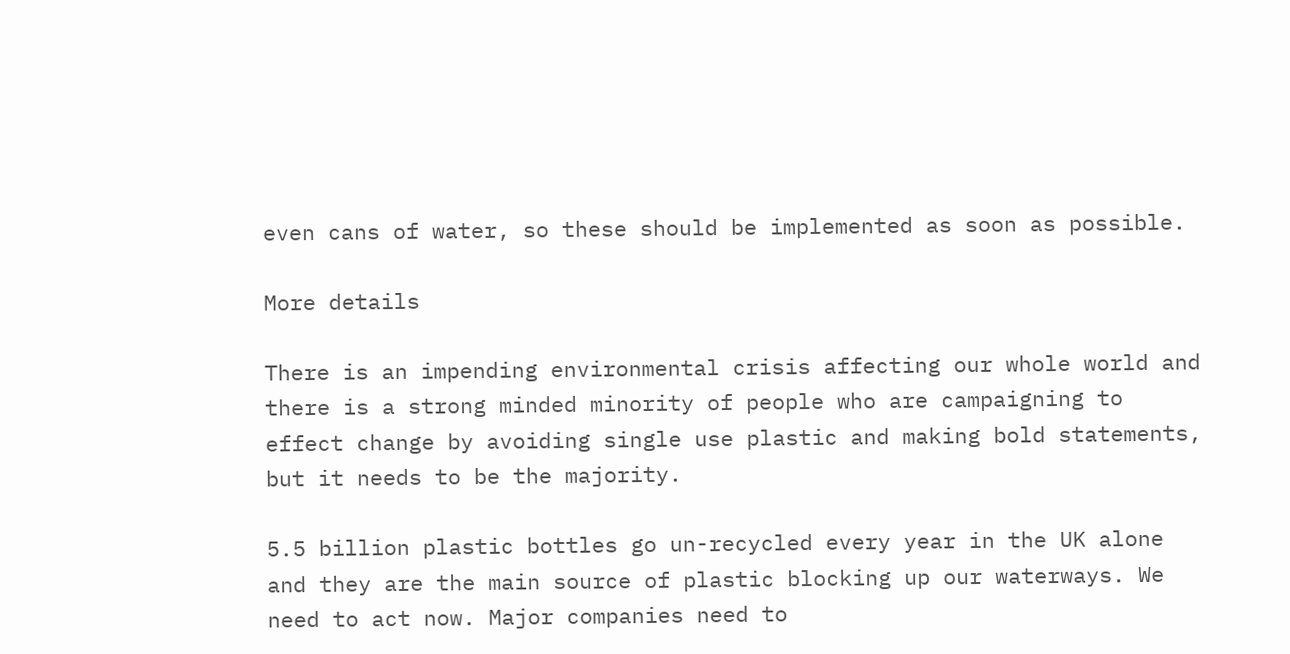even cans of water, so these should be implemented as soon as possible.

More details

There is an impending environmental crisis affecting our whole world and there is a strong minded minority of people who are campaigning to effect change by avoiding single use plastic and making bold statements, but it needs to be the majority.

5.5 billion plastic bottles go un-recycled every year in the UK alone and they are the main source of plastic blocking up our waterways. We need to act now. Major companies need to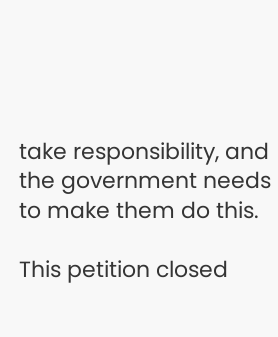take responsibility, and the government needs to make them do this.

This petition closed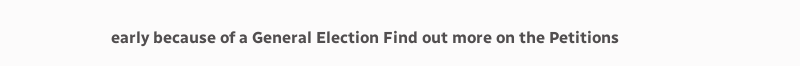early because of a General Election Find out more on the Petitions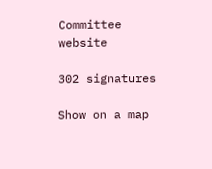Committee website

302 signatures

Show on a map